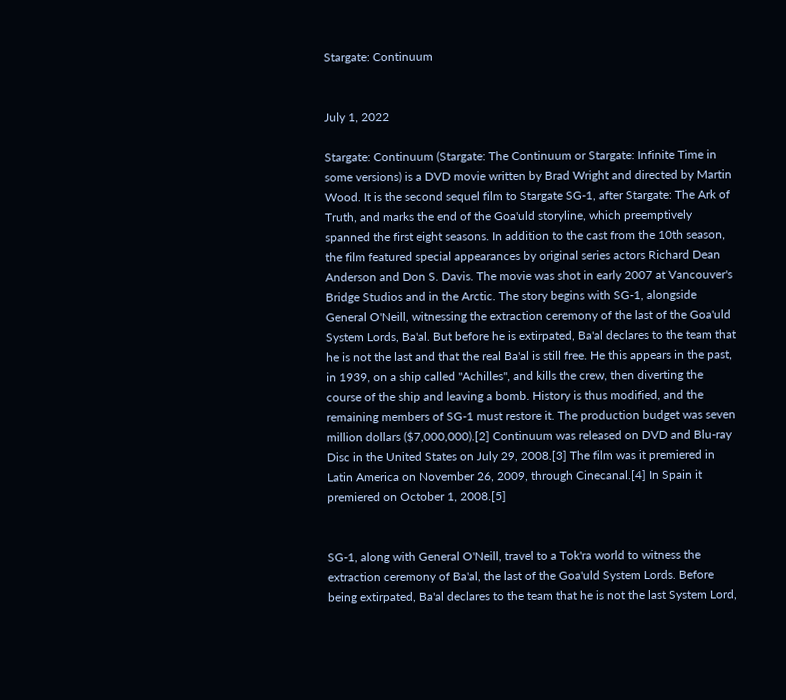Stargate: Continuum


July 1, 2022

Stargate: Continuum (Stargate: The Continuum or Stargate: Infinite Time in some versions) is a DVD movie written by Brad Wright and directed by Martin Wood. It is the second sequel film to Stargate SG-1, after Stargate: The Ark of Truth, and marks the end of the Goa'uld storyline, which preemptively spanned the first eight seasons. In addition to the cast from the 10th season, the film featured special appearances by original series actors Richard Dean Anderson and Don S. Davis. The movie was shot in early 2007 at Vancouver's Bridge Studios and in the Arctic. The story begins with SG-1, alongside General O'Neill, witnessing the extraction ceremony of the last of the Goa'uld System Lords, Ba'al. But before he is extirpated, Ba'al declares to the team that he is not the last and that the real Ba'al is still free. He this appears in the past, in 1939, on a ship called "Achilles", and kills the crew, then diverting the course of the ship and leaving a bomb. History is thus modified, and the remaining members of SG-1 must restore it. The production budget was seven million dollars ($7,000,000).[2] Continuum was released on DVD and Blu-ray Disc in the United States on July 29, 2008.[3] The film was it premiered in Latin America on November 26, 2009, through Cinecanal.[4] In Spain it premiered on October 1, 2008.[5]


SG-1, along with General O'Neill, travel to a Tok'ra world to witness the extraction ceremony of Ba'al, the last of the Goa'uld System Lords. Before being extirpated, Ba'al declares to the team that he is not the last System Lord,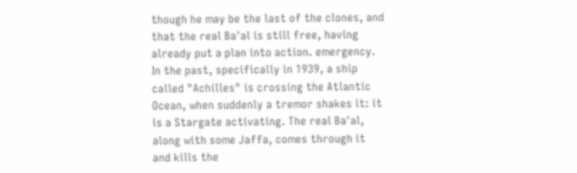though he may be the last of the clones, and that the real Ba'al is still free, having already put a plan into action. emergency. In the past, specifically in 1939, a ship called "Achilles" is crossing the Atlantic Ocean, when suddenly a tremor shakes it: it is a Stargate activating. The real Ba'al, along with some Jaffa, comes through it and kills the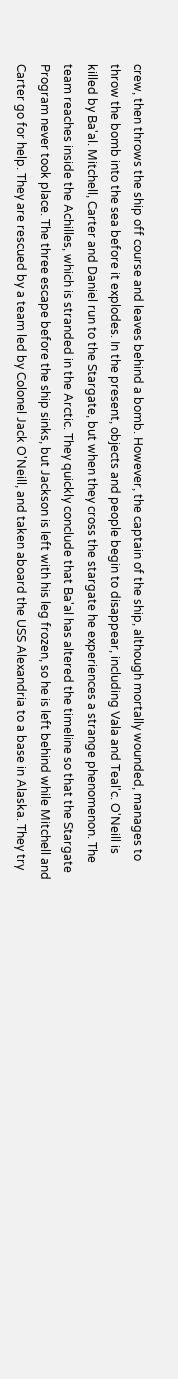crew, then throws the ship off course and leaves behind a bomb. However, the captain of the ship, although mortally wounded, manages to throw the bomb into the sea before it explodes. In the present, objects and people begin to disappear, including Vala and Teal'c. O'Neill is killed by Ba'al. Mitchell, Carter and Daniel run to the Stargate, but when they cross the stargate he experiences a strange phenomenon. The team reaches inside the Achilles, which is stranded in the Arctic. They quickly conclude that Ba'al has altered the timeline so that the Stargate Program never took place. The three escape before the ship sinks, but Jackson is left with his leg frozen, so he is left behind while Mitchell and Carter go for help. They are rescued by a team led by Colonel Jack O'Neill, and taken aboard the USS Alexandria to a base in Alaska. They try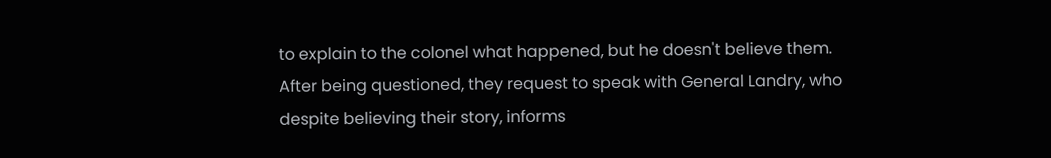to explain to the colonel what happened, but he doesn't believe them. After being questioned, they request to speak with General Landry, who despite believing their story, informs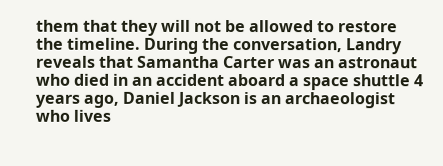them that they will not be allowed to restore the timeline. During the conversation, Landry reveals that Samantha Carter was an astronaut who died in an accident aboard a space shuttle 4 years ago, Daniel Jackson is an archaeologist who lives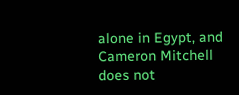alone in Egypt, and Cameron Mitchell does not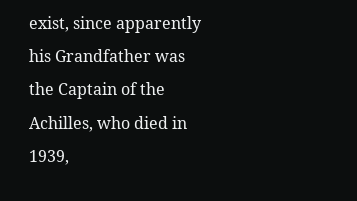exist, since apparently his Grandfather was the Captain of the Achilles, who died in 1939,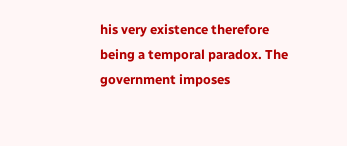his very existence therefore being a temporal paradox. The government imposes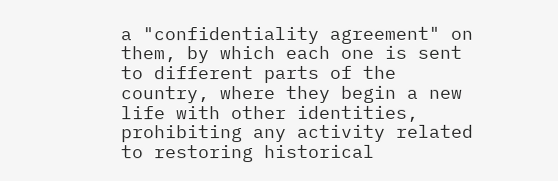a "confidentiality agreement" on them, by which each one is sent to different parts of the country, where they begin a new life with other identities, prohibiting any activity related to restoring historical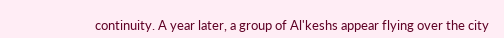continuity. A year later, a group of Al'keshs appear flying over the city